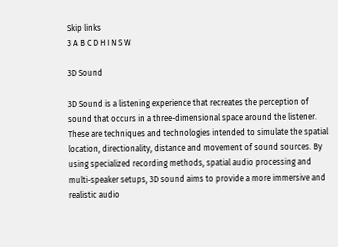Skip links
3 A B C D H I N S W

3D Sound

3D Sound is a listening experience that recreates the perception of sound that occurs in a three-dimensional space around the listener. These are techniques and technologies intended to simulate the spatial location, directionality, distance and movement of sound sources. By using specialized recording methods, spatial audio processing and multi-speaker setups, 3D sound aims to provide a more immersive and realistic audio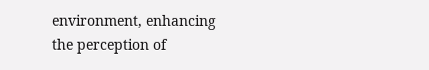environment, enhancing the perception of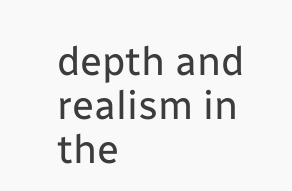depth and realism in the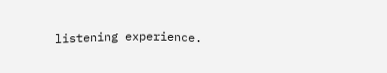listening experience.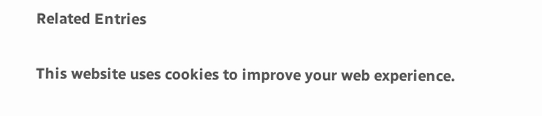Related Entries

This website uses cookies to improve your web experience.